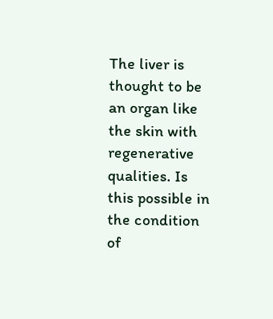The liver is thought to be an organ like the skin with regenerative qualities. Is this possible in the condition of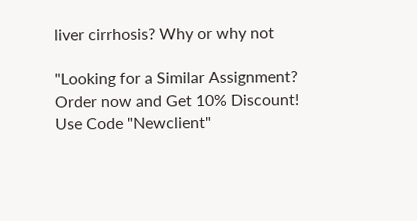liver cirrhosis? Why or why not

"Looking for a Similar Assignment? Order now and Get 10% Discount! Use Code "Newclient"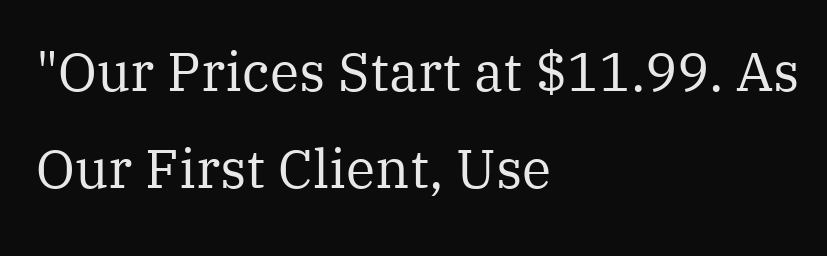"Our Prices Start at $11.99. As Our First Client, Use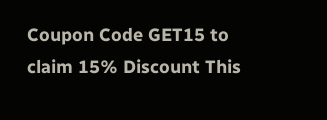Coupon Code GET15 to claim 15% Discount This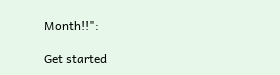Month!!":

Get started